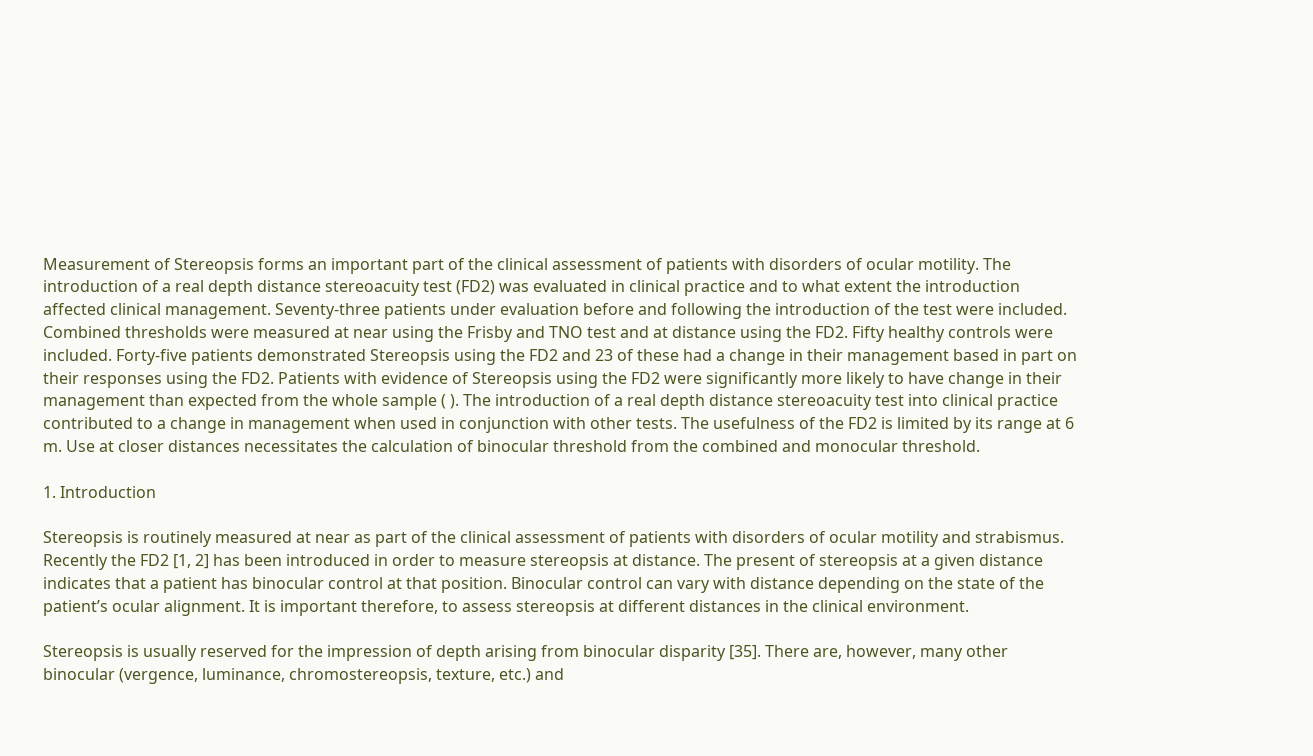Measurement of Stereopsis forms an important part of the clinical assessment of patients with disorders of ocular motility. The introduction of a real depth distance stereoacuity test (FD2) was evaluated in clinical practice and to what extent the introduction affected clinical management. Seventy-three patients under evaluation before and following the introduction of the test were included. Combined thresholds were measured at near using the Frisby and TNO test and at distance using the FD2. Fifty healthy controls were included. Forty-five patients demonstrated Stereopsis using the FD2 and 23 of these had a change in their management based in part on their responses using the FD2. Patients with evidence of Stereopsis using the FD2 were significantly more likely to have change in their management than expected from the whole sample ( ). The introduction of a real depth distance stereoacuity test into clinical practice contributed to a change in management when used in conjunction with other tests. The usefulness of the FD2 is limited by its range at 6 m. Use at closer distances necessitates the calculation of binocular threshold from the combined and monocular threshold.

1. Introduction

Stereopsis is routinely measured at near as part of the clinical assessment of patients with disorders of ocular motility and strabismus. Recently the FD2 [1, 2] has been introduced in order to measure stereopsis at distance. The present of stereopsis at a given distance indicates that a patient has binocular control at that position. Binocular control can vary with distance depending on the state of the patient’s ocular alignment. It is important therefore, to assess stereopsis at different distances in the clinical environment.

Stereopsis is usually reserved for the impression of depth arising from binocular disparity [35]. There are, however, many other binocular (vergence, luminance, chromostereopsis, texture, etc.) and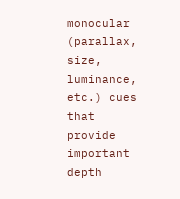monocular (parallax, size, luminance, etc.) cues that provide important depth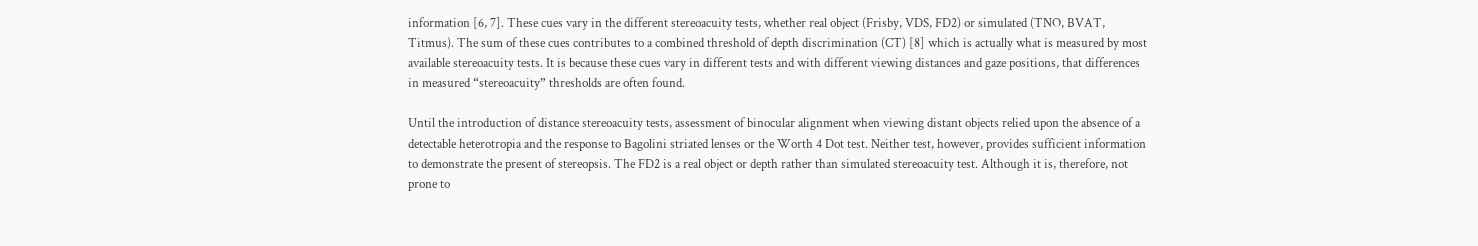information [6, 7]. These cues vary in the different stereoacuity tests, whether real object (Frisby, VDS, FD2) or simulated (TNO, BVAT, Titmus). The sum of these cues contributes to a combined threshold of depth discrimination (CT) [8] which is actually what is measured by most available stereoacuity tests. It is because these cues vary in different tests and with different viewing distances and gaze positions, that differences in measured “stereoacuity” thresholds are often found.

Until the introduction of distance stereoacuity tests, assessment of binocular alignment when viewing distant objects relied upon the absence of a detectable heterotropia and the response to Bagolini striated lenses or the Worth 4 Dot test. Neither test, however, provides sufficient information to demonstrate the present of stereopsis. The FD2 is a real object or depth rather than simulated stereoacuity test. Although it is, therefore, not prone to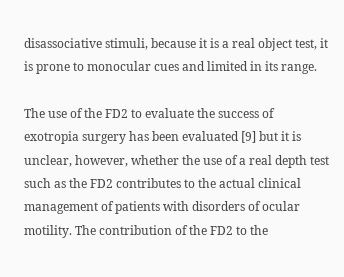disassociative stimuli, because it is a real object test, it is prone to monocular cues and limited in its range.

The use of the FD2 to evaluate the success of exotropia surgery has been evaluated [9] but it is unclear, however, whether the use of a real depth test such as the FD2 contributes to the actual clinical management of patients with disorders of ocular motility. The contribution of the FD2 to the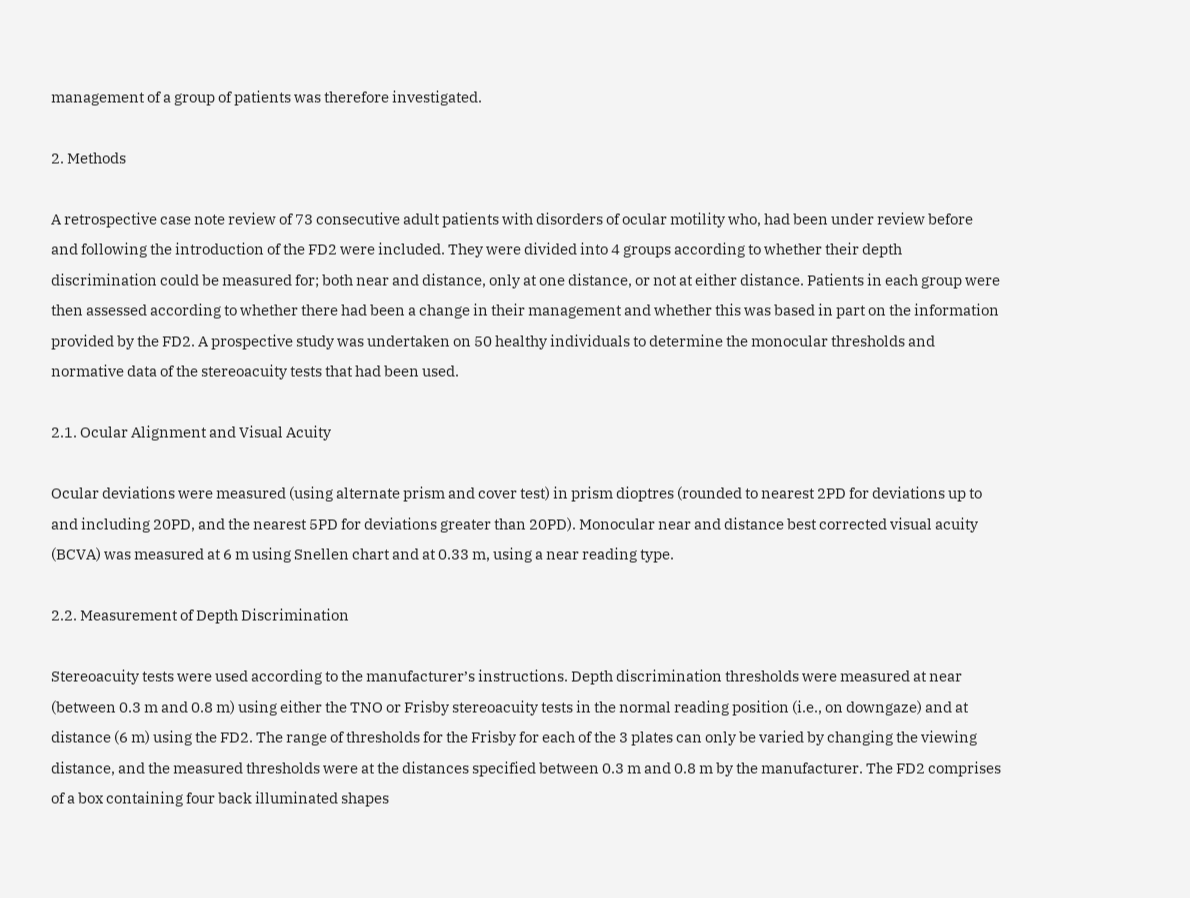management of a group of patients was therefore investigated.

2. Methods

A retrospective case note review of 73 consecutive adult patients with disorders of ocular motility who, had been under review before and following the introduction of the FD2 were included. They were divided into 4 groups according to whether their depth discrimination could be measured for; both near and distance, only at one distance, or not at either distance. Patients in each group were then assessed according to whether there had been a change in their management and whether this was based in part on the information provided by the FD2. A prospective study was undertaken on 50 healthy individuals to determine the monocular thresholds and normative data of the stereoacuity tests that had been used.

2.1. Ocular Alignment and Visual Acuity

Ocular deviations were measured (using alternate prism and cover test) in prism dioptres (rounded to nearest 2PD for deviations up to and including 20PD, and the nearest 5PD for deviations greater than 20PD). Monocular near and distance best corrected visual acuity (BCVA) was measured at 6 m using Snellen chart and at 0.33 m, using a near reading type.

2.2. Measurement of Depth Discrimination

Stereoacuity tests were used according to the manufacturer’s instructions. Depth discrimination thresholds were measured at near (between 0.3 m and 0.8 m) using either the TNO or Frisby stereoacuity tests in the normal reading position (i.e., on downgaze) and at distance (6 m) using the FD2. The range of thresholds for the Frisby for each of the 3 plates can only be varied by changing the viewing distance, and the measured thresholds were at the distances specified between 0.3 m and 0.8 m by the manufacturer. The FD2 comprises of a box containing four back illuminated shapes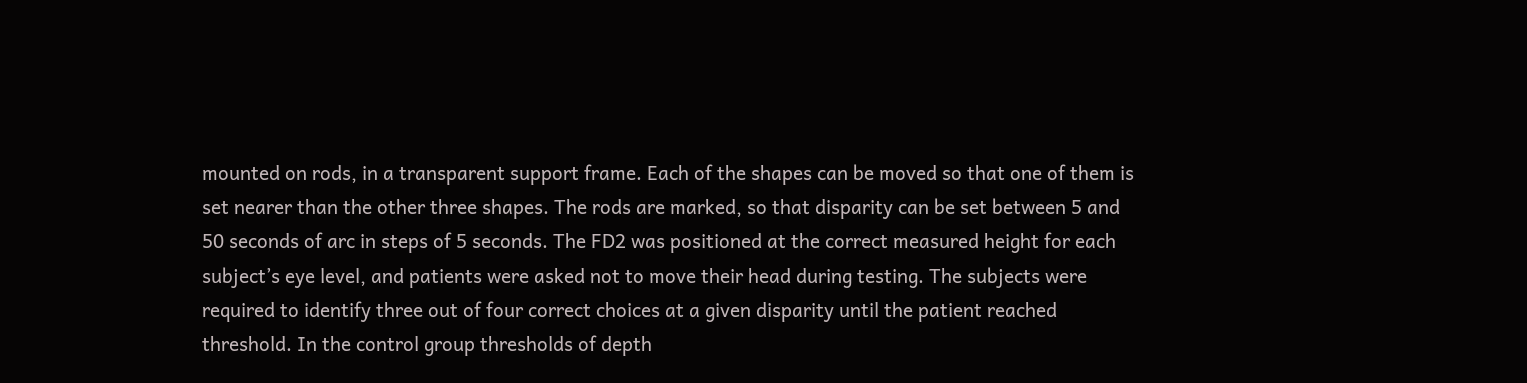mounted on rods, in a transparent support frame. Each of the shapes can be moved so that one of them is set nearer than the other three shapes. The rods are marked, so that disparity can be set between 5 and 50 seconds of arc in steps of 5 seconds. The FD2 was positioned at the correct measured height for each subject’s eye level, and patients were asked not to move their head during testing. The subjects were required to identify three out of four correct choices at a given disparity until the patient reached threshold. In the control group thresholds of depth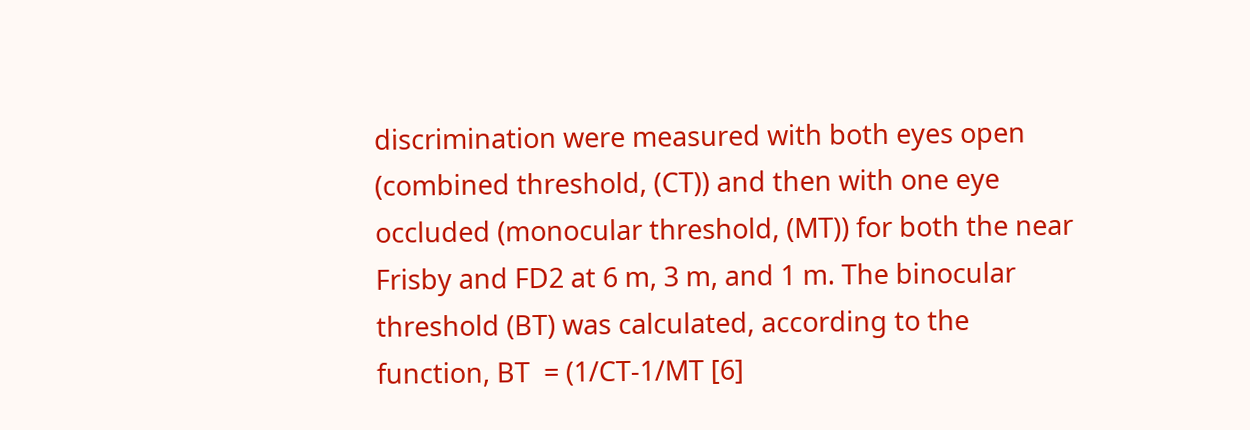discrimination were measured with both eyes open (combined threshold, (CT)) and then with one eye occluded (monocular threshold, (MT)) for both the near Frisby and FD2 at 6 m, 3 m, and 1 m. The binocular threshold (BT) was calculated, according to the function, BT  = (1/CT-1/MT [6]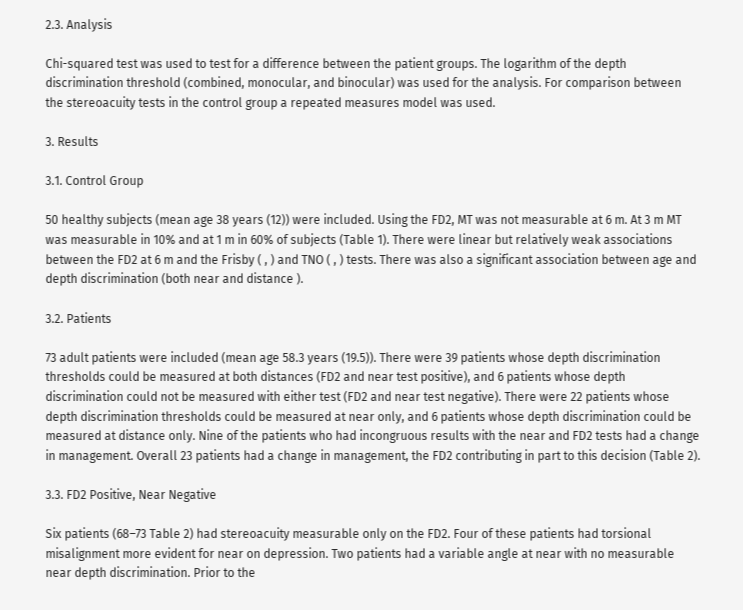2.3. Analysis

Chi-squared test was used to test for a difference between the patient groups. The logarithm of the depth discrimination threshold (combined, monocular, and binocular) was used for the analysis. For comparison between the stereoacuity tests in the control group a repeated measures model was used.

3. Results

3.1. Control Group

50 healthy subjects (mean age 38 years (12)) were included. Using the FD2, MT was not measurable at 6 m. At 3 m MT was measurable in 10% and at 1 m in 60% of subjects (Table 1). There were linear but relatively weak associations between the FD2 at 6 m and the Frisby ( , ) and TNO ( , ) tests. There was also a significant association between age and depth discrimination (both near and distance ).

3.2. Patients

73 adult patients were included (mean age 58.3 years (19.5)). There were 39 patients whose depth discrimination thresholds could be measured at both distances (FD2 and near test positive), and 6 patients whose depth discrimination could not be measured with either test (FD2 and near test negative). There were 22 patients whose depth discrimination thresholds could be measured at near only, and 6 patients whose depth discrimination could be measured at distance only. Nine of the patients who had incongruous results with the near and FD2 tests had a change in management. Overall 23 patients had a change in management, the FD2 contributing in part to this decision (Table 2).

3.3. FD2 Positive, Near Negative

Six patients (68–73 Table 2) had stereoacuity measurable only on the FD2. Four of these patients had torsional misalignment more evident for near on depression. Two patients had a variable angle at near with no measurable near depth discrimination. Prior to the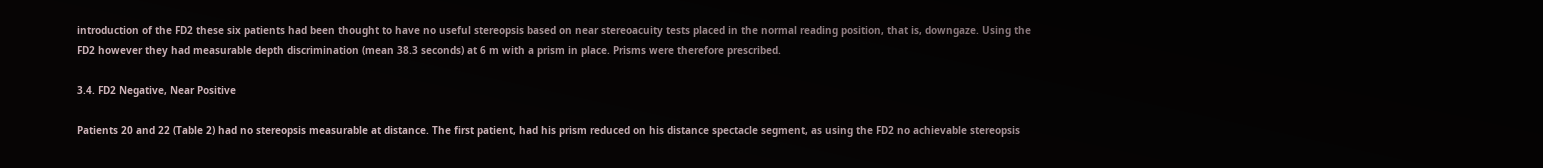introduction of the FD2 these six patients had been thought to have no useful stereopsis based on near stereoacuity tests placed in the normal reading position, that is, downgaze. Using the FD2 however they had measurable depth discrimination (mean 38.3 seconds) at 6 m with a prism in place. Prisms were therefore prescribed.

3.4. FD2 Negative, Near Positive

Patients 20 and 22 (Table 2) had no stereopsis measurable at distance. The first patient, had his prism reduced on his distance spectacle segment, as using the FD2 no achievable stereopsis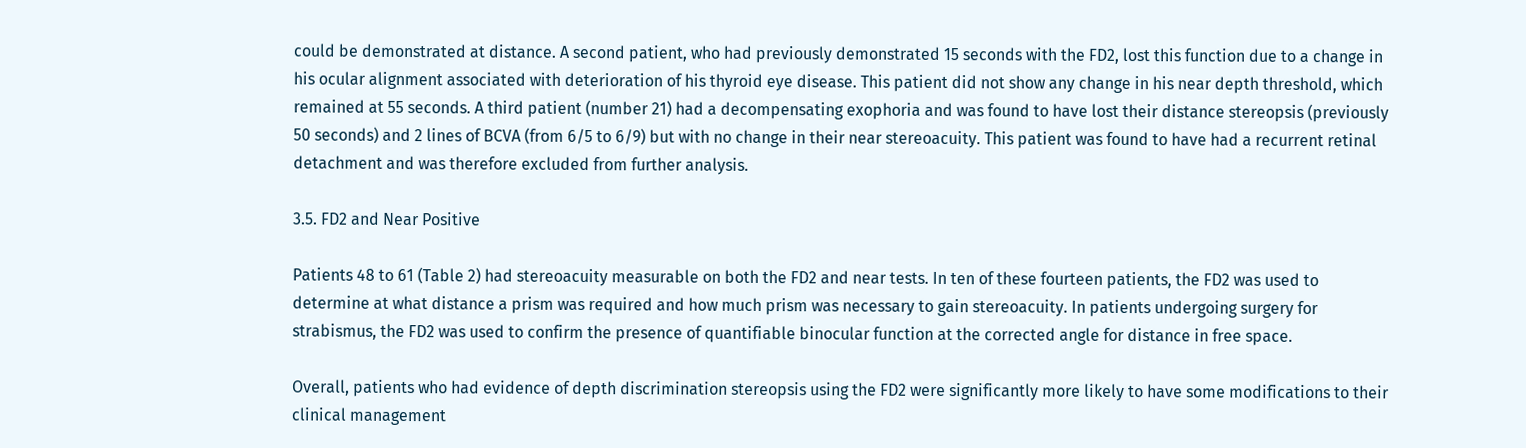could be demonstrated at distance. A second patient, who had previously demonstrated 15 seconds with the FD2, lost this function due to a change in his ocular alignment associated with deterioration of his thyroid eye disease. This patient did not show any change in his near depth threshold, which remained at 55 seconds. A third patient (number 21) had a decompensating exophoria and was found to have lost their distance stereopsis (previously 50 seconds) and 2 lines of BCVA (from 6/5 to 6/9) but with no change in their near stereoacuity. This patient was found to have had a recurrent retinal detachment and was therefore excluded from further analysis.

3.5. FD2 and Near Positive

Patients 48 to 61 (Table 2) had stereoacuity measurable on both the FD2 and near tests. In ten of these fourteen patients, the FD2 was used to determine at what distance a prism was required and how much prism was necessary to gain stereoacuity. In patients undergoing surgery for strabismus, the FD2 was used to confirm the presence of quantifiable binocular function at the corrected angle for distance in free space.

Overall, patients who had evidence of depth discrimination stereopsis using the FD2 were significantly more likely to have some modifications to their clinical management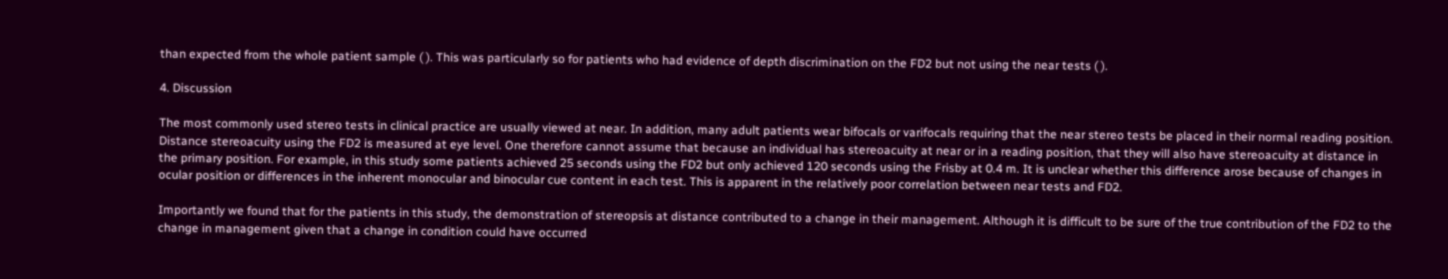than expected from the whole patient sample ( ). This was particularly so for patients who had evidence of depth discrimination on the FD2 but not using the near tests ( ).

4. Discussion

The most commonly used stereo tests in clinical practice are usually viewed at near. In addition, many adult patients wear bifocals or varifocals requiring that the near stereo tests be placed in their normal reading position. Distance stereoacuity using the FD2 is measured at eye level. One therefore cannot assume that because an individual has stereoacuity at near or in a reading position, that they will also have stereoacuity at distance in the primary position. For example, in this study some patients achieved 25 seconds using the FD2 but only achieved 120 seconds using the Frisby at 0.4 m. It is unclear whether this difference arose because of changes in ocular position or differences in the inherent monocular and binocular cue content in each test. This is apparent in the relatively poor correlation between near tests and FD2.

Importantly we found that for the patients in this study, the demonstration of stereopsis at distance contributed to a change in their management. Although it is difficult to be sure of the true contribution of the FD2 to the change in management given that a change in condition could have occurred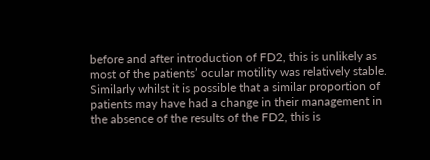before and after introduction of FD2, this is unlikely as most of the patients’ ocular motility was relatively stable. Similarly whilst it is possible that a similar proportion of patients may have had a change in their management in the absence of the results of the FD2, this is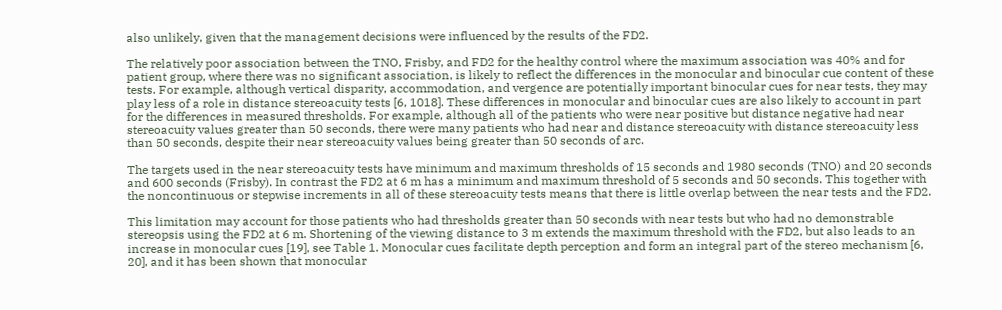also unlikely, given that the management decisions were influenced by the results of the FD2.

The relatively poor association between the TNO, Frisby, and FD2 for the healthy control where the maximum association was 40% and for patient group, where there was no significant association, is likely to reflect the differences in the monocular and binocular cue content of these tests. For example, although vertical disparity, accommodation, and vergence are potentially important binocular cues for near tests, they may play less of a role in distance stereoacuity tests [6, 1018]. These differences in monocular and binocular cues are also likely to account in part for the differences in measured thresholds. For example, although all of the patients who were near positive but distance negative had near stereoacuity values greater than 50 seconds, there were many patients who had near and distance stereoacuity with distance stereoacuity less than 50 seconds, despite their near stereoacuity values being greater than 50 seconds of arc.

The targets used in the near stereoacuity tests have minimum and maximum thresholds of 15 seconds and 1980 seconds (TNO) and 20 seconds and 600 seconds (Frisby). In contrast the FD2 at 6 m has a minimum and maximum threshold of 5 seconds and 50 seconds. This together with the noncontinuous or stepwise increments in all of these stereoacuity tests means that there is little overlap between the near tests and the FD2.

This limitation may account for those patients who had thresholds greater than 50 seconds with near tests but who had no demonstrable stereopsis using the FD2 at 6 m. Shortening of the viewing distance to 3 m extends the maximum threshold with the FD2, but also leads to an increase in monocular cues [19], see Table 1. Monocular cues facilitate depth perception and form an integral part of the stereo mechanism [6, 20], and it has been shown that monocular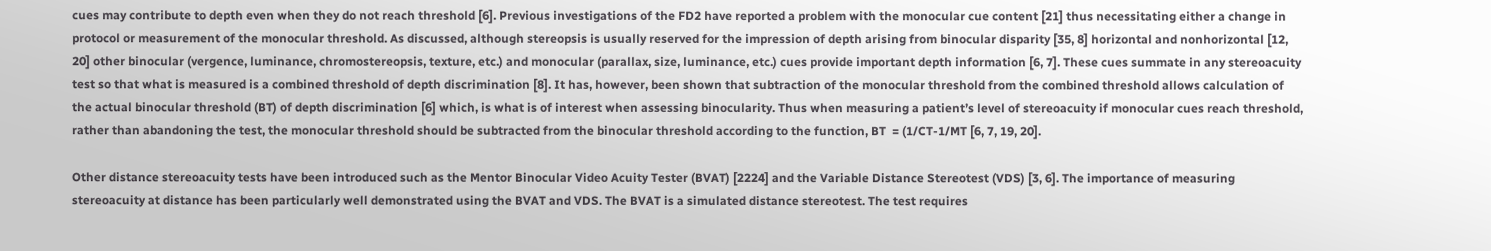cues may contribute to depth even when they do not reach threshold [6]. Previous investigations of the FD2 have reported a problem with the monocular cue content [21] thus necessitating either a change in protocol or measurement of the monocular threshold. As discussed, although stereopsis is usually reserved for the impression of depth arising from binocular disparity [35, 8] horizontal and nonhorizontal [12, 20] other binocular (vergence, luminance, chromostereopsis, texture, etc.) and monocular (parallax, size, luminance, etc.) cues provide important depth information [6, 7]. These cues summate in any stereoacuity test so that what is measured is a combined threshold of depth discrimination [8]. It has, however, been shown that subtraction of the monocular threshold from the combined threshold allows calculation of the actual binocular threshold (BT) of depth discrimination [6] which, is what is of interest when assessing binocularity. Thus when measuring a patient’s level of stereoacuity if monocular cues reach threshold, rather than abandoning the test, the monocular threshold should be subtracted from the binocular threshold according to the function, BT  = (1/CT-1/MT [6, 7, 19, 20].

Other distance stereoacuity tests have been introduced such as the Mentor Binocular Video Acuity Tester (BVAT) [2224] and the Variable Distance Stereotest (VDS) [3, 6]. The importance of measuring stereoacuity at distance has been particularly well demonstrated using the BVAT and VDS. The BVAT is a simulated distance stereotest. The test requires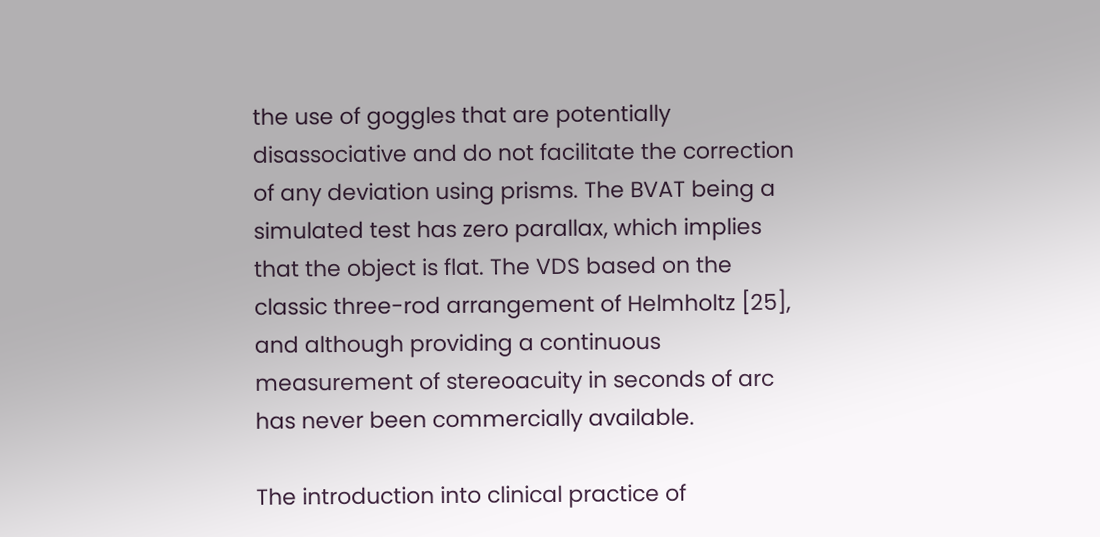the use of goggles that are potentially disassociative and do not facilitate the correction of any deviation using prisms. The BVAT being a simulated test has zero parallax, which implies that the object is flat. The VDS based on the classic three-rod arrangement of Helmholtz [25], and although providing a continuous measurement of stereoacuity in seconds of arc has never been commercially available.

The introduction into clinical practice of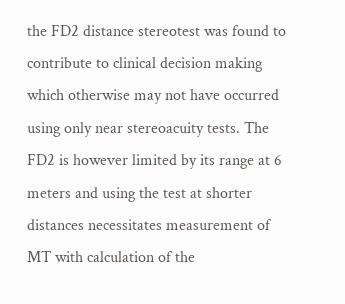the FD2 distance stereotest was found to contribute to clinical decision making which otherwise may not have occurred using only near stereoacuity tests. The FD2 is however limited by its range at 6 meters and using the test at shorter distances necessitates measurement of MT with calculation of the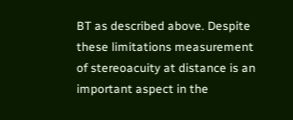BT as described above. Despite these limitations measurement of stereoacuity at distance is an important aspect in the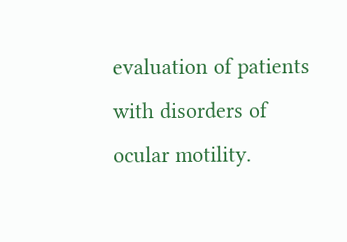evaluation of patients with disorders of ocular motility.